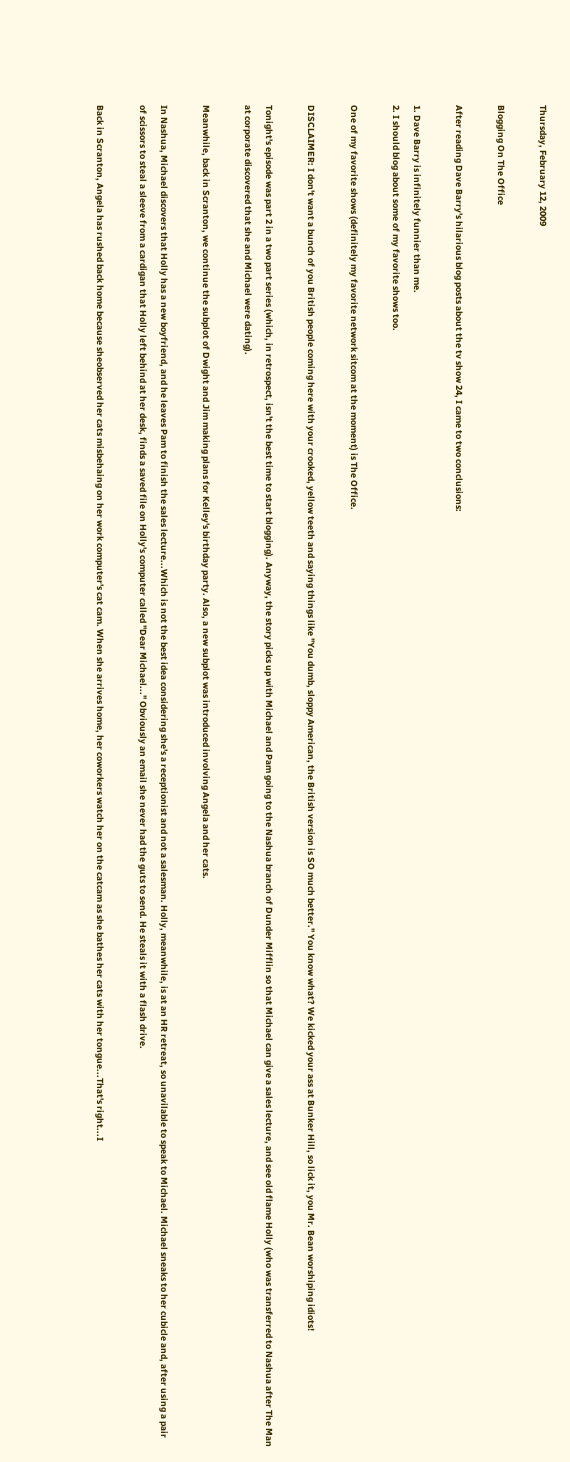Thursday, February 12, 2009

Blogging On The Office

After reading Dave Barry's hilarious blog posts about the tv show 24, I came to two conclusions:

1. Dave Barry is infinitely funnier than me.
2. I should blog about some of my favorite shows too.

One of my favorite shows (definitely my favorite network sitcom at the moment) is The Office.

DISCLAIMER: I don't want a bunch of you British people coming here with your crooked, yellow teeth and saying things like "You dumb, sloppy American, the British version is SO much better." You know what? We kicked your ass at Bunker Hill, so lick it, you Mr. Bean worshiping idiots!

Tonight's episode was part 2 in a two part series (which, in retrospect, isn't the best time to start blogging). Anyway, the story picks up with Michael and Pam going to the Nashua branch of Dunder Mifflin so that Michael can give a sales lecture, and see old flame Holly (who was transferred to Nashua after The Man at corporate discovered that she and Michael were dating).

Meanwhile, back in Scranton, we continue the subplot of Dwight and Jim making plans for Kelley's birthday party. Also, a new subplot was introduced involving Angela and her cats.

In Nashua, Michael discovers that Holly has a new boyfriend, and he leaves Pam to finish the sales lecture...Which is not the best idea considering she's a receptionist and not a salesman. Holly, meanwhile, is at an HR retreat, so unavilable to speak to Michael. Michael sneaks to her cubicle and, after using a pair of scissors to steal a sleeve from a cardigan that Holly left behind at her desk, finds a saved file on Holly's computer called "Dear Michael..." Obviously an email she never had the guts to send. He steals it with a flash drive.

Back in Scranton, Angela has rushed back home because sheobserved her cats misbehaing on her work computer's cat cam. When she arrives home, her coworkers watch her on the catcam as she bathes her cats with her tongue...That's right...I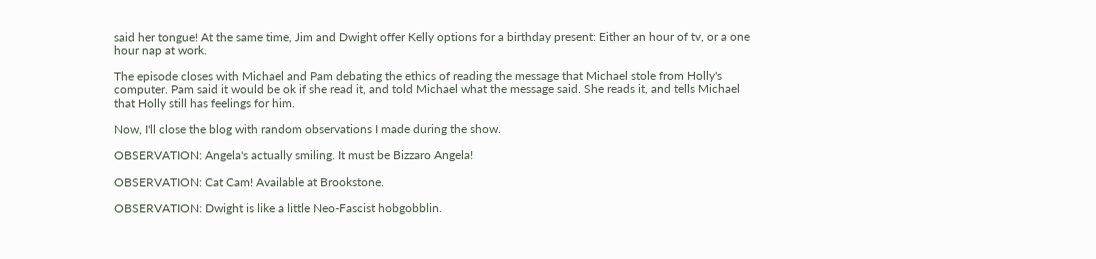said her tongue! At the same time, Jim and Dwight offer Kelly options for a birthday present: Either an hour of tv, or a one hour nap at work.

The episode closes with Michael and Pam debating the ethics of reading the message that Michael stole from Holly's computer. Pam said it would be ok if she read it, and told Michael what the message said. She reads it, and tells Michael that Holly still has feelings for him.

Now, I'll close the blog with random observations I made during the show.

OBSERVATION: Angela's actually smiling. It must be Bizzaro Angela!

OBSERVATION: Cat Cam! Available at Brookstone.

OBSERVATION: Dwight is like a little Neo-Fascist hobgobblin.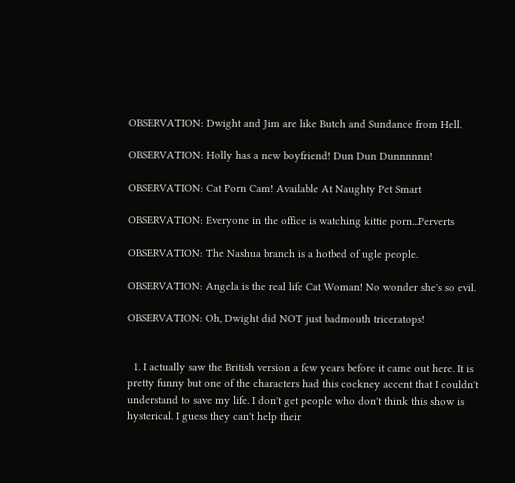OBSERVATION: Dwight and Jim are like Butch and Sundance from Hell.

OBSERVATION: Holly has a new boyfriend! Dun Dun Dunnnnnn!

OBSERVATION: Cat Porn Cam! Available At Naughty Pet Smart

OBSERVATION: Everyone in the office is watching kittie porn...Perverts

OBSERVATION: The Nashua branch is a hotbed of ugle people.

OBSERVATION: Angela is the real life Cat Woman! No wonder she's so evil.

OBSERVATION: Oh, Dwight did NOT just badmouth triceratops!


  1. I actually saw the British version a few years before it came out here. It is pretty funny but one of the characters had this cockney accent that I couldn't understand to save my life. I don't get people who don't think this show is hysterical. I guess they can't help their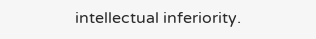intellectual inferiority.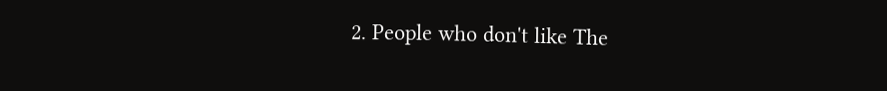2. People who don't like The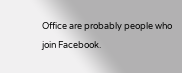Office are probably people who join Facebook.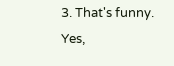3. That's funny. Yes,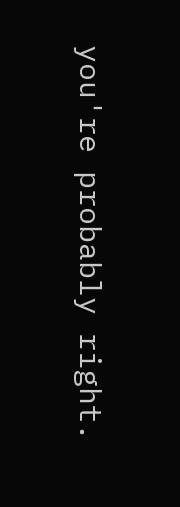you're probably right.